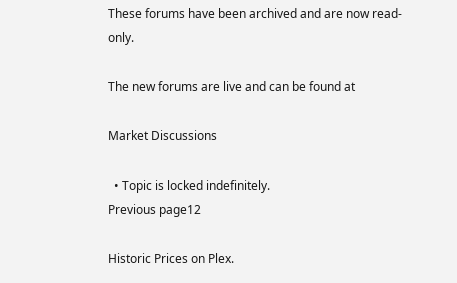These forums have been archived and are now read-only.

The new forums are live and can be found at

Market Discussions

  • Topic is locked indefinitely.
Previous page12

Historic Prices on Plex.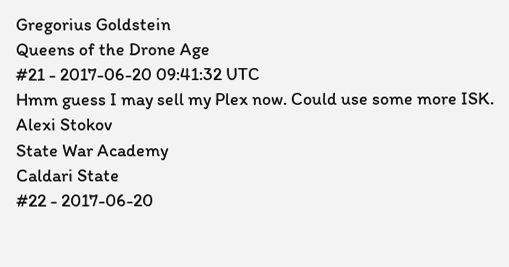Gregorius Goldstein
Queens of the Drone Age
#21 - 2017-06-20 09:41:32 UTC
Hmm guess I may sell my Plex now. Could use some more ISK.
Alexi Stokov
State War Academy
Caldari State
#22 - 2017-06-20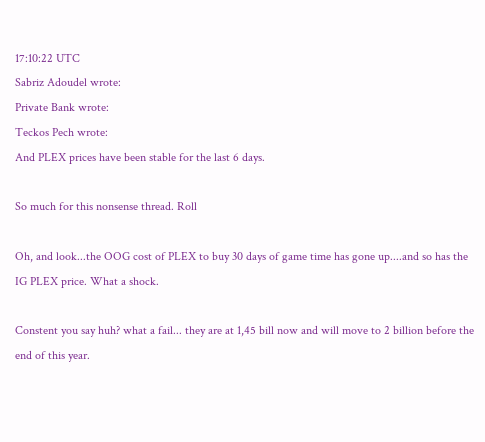17:10:22 UTC
Sabriz Adoudel wrote:
Private Bank wrote:
Teckos Pech wrote:
And PLEX prices have been stable for the last 6 days.

So much for this nonsense thread. Roll

Oh, and look...the OOG cost of PLEX to buy 30 days of game time has gone up....and so has the IG PLEX price. What a shock.

Constent you say huh? what a fail... they are at 1,45 bill now and will move to 2 billion before the end of this year.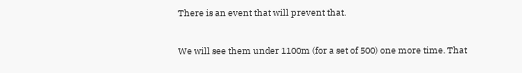There is an event that will prevent that.

We will see them under 1100m (for a set of 500) one more time. That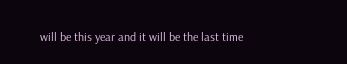will be this year and it will be the last time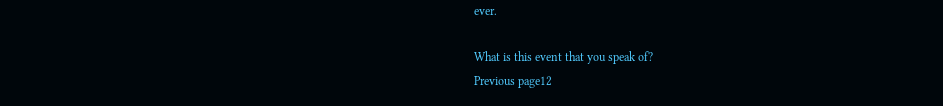ever.

What is this event that you speak of?
Previous page12